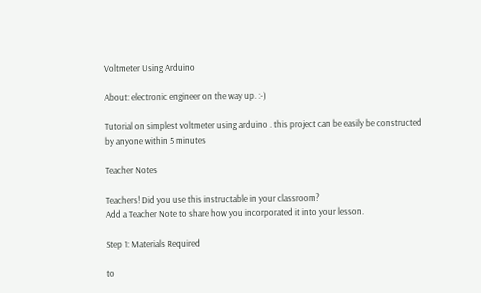Voltmeter Using Arduino

About: electronic engineer on the way up. :-)

Tutorial on simplest voltmeter using arduino . this project can be easily be constructed by anyone within 5 minutes

Teacher Notes

Teachers! Did you use this instructable in your classroom?
Add a Teacher Note to share how you incorporated it into your lesson.

Step 1: Materials Required

to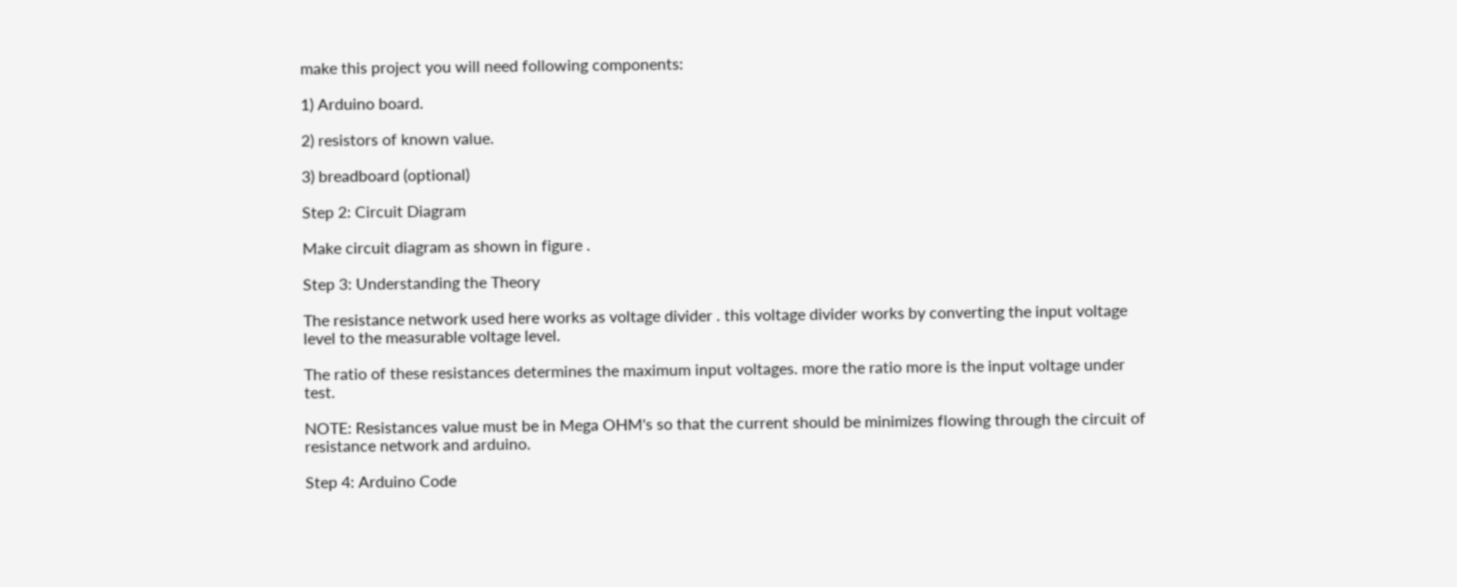make this project you will need following components:

1) Arduino board.

2) resistors of known value.

3) breadboard (optional)

Step 2: Circuit Diagram

Make circuit diagram as shown in figure .

Step 3: Understanding the Theory

The resistance network used here works as voltage divider . this voltage divider works by converting the input voltage level to the measurable voltage level.

The ratio of these resistances determines the maximum input voltages. more the ratio more is the input voltage under test.

NOTE: Resistances value must be in Mega OHM's so that the current should be minimizes flowing through the circuit of resistance network and arduino.

Step 4: Arduino Code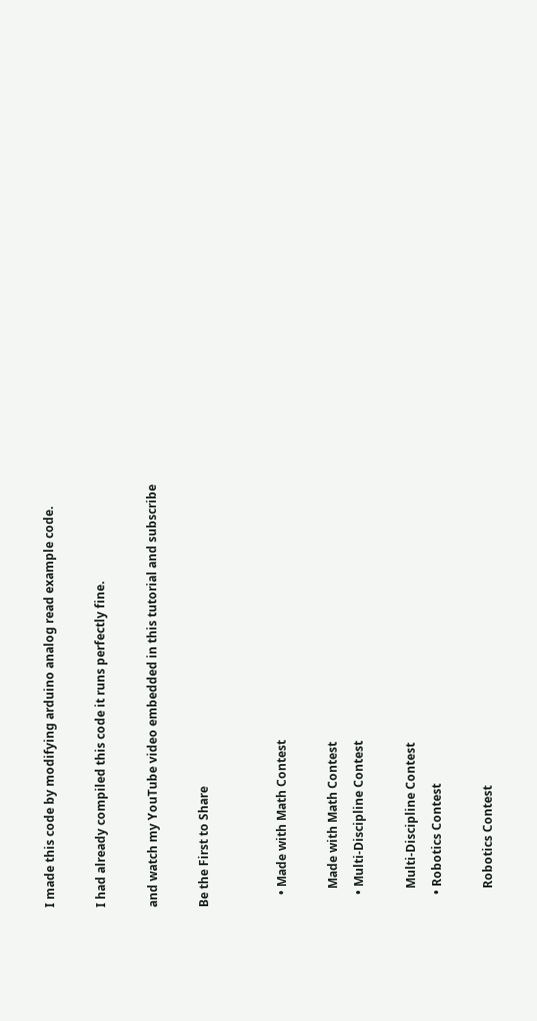I made this code by modifying arduino analog read example code.

I had already compiled this code it runs perfectly fine.

and watch my YouTube video embedded in this tutorial and subscribe

Be the First to Share


    • Made with Math Contest

      Made with Math Contest
    • Multi-Discipline Contest

      Multi-Discipline Contest
    • Robotics Contest

      Robotics Contest